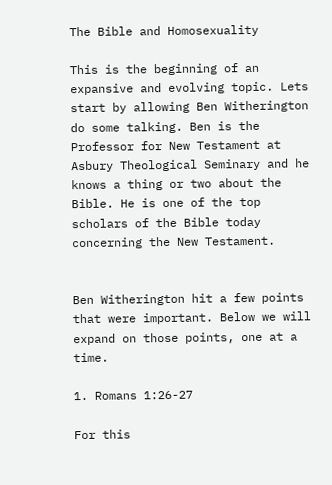The Bible and Homosexuality

This is the beginning of an expansive and evolving topic. Lets start by allowing Ben Witherington do some talking. Ben is the Professor for New Testament at Asbury Theological Seminary and he knows a thing or two about the Bible. He is one of the top scholars of the Bible today concerning the New Testament.


Ben Witherington hit a few points that were important. Below we will expand on those points, one at a time.

1. Romans 1:26-27

For this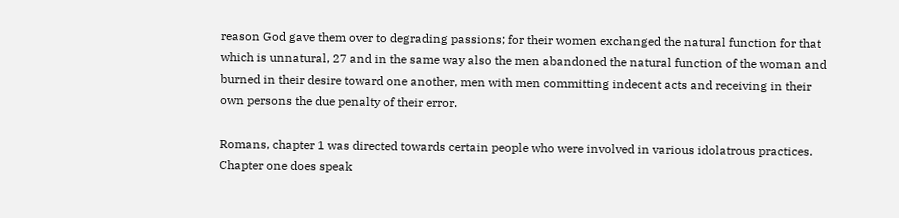reason God gave them over to degrading passions; for their women exchanged the natural function for that which is unnatural, 27 and in the same way also the men abandoned the natural function of the woman and burned in their desire toward one another, men with men committing indecent acts and receiving in their own persons the due penalty of their error.

Romans, chapter 1 was directed towards certain people who were involved in various idolatrous practices. Chapter one does speak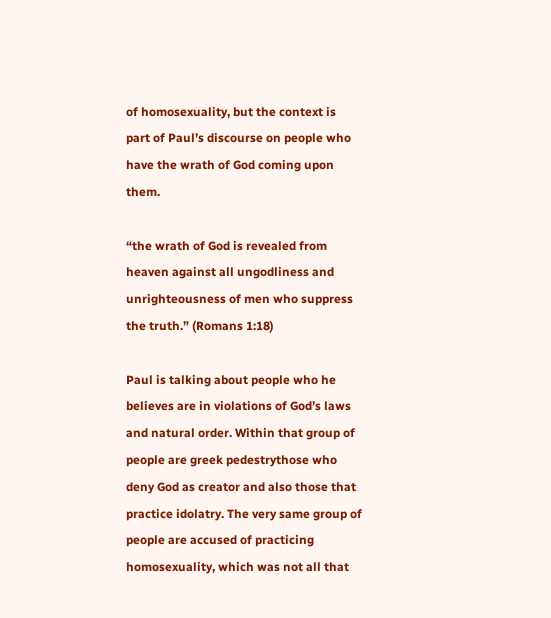of homosexuality, but the context is part of Paul’s discourse on people who have the wrath of God coming upon them.

“the wrath of God is revealed from heaven against all ungodliness and unrighteousness of men who suppress the truth.” (Romans 1:18)

Paul is talking about people who he believes are in violations of God’s laws and natural order. Within that group of people are greek pedestrythose who deny God as creator and also those that practice idolatry. The very same group of people are accused of practicing homosexuality, which was not all that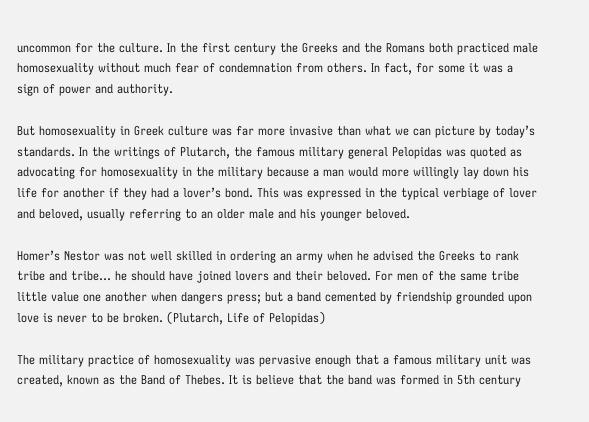uncommon for the culture. In the first century the Greeks and the Romans both practiced male homosexuality without much fear of condemnation from others. In fact, for some it was a sign of power and authority.

But homosexuality in Greek culture was far more invasive than what we can picture by today’s standards. In the writings of Plutarch, the famous military general Pelopidas was quoted as advocating for homosexuality in the military because a man would more willingly lay down his life for another if they had a lover’s bond. This was expressed in the typical verbiage of lover and beloved, usually referring to an older male and his younger beloved.

Homer’s Nestor was not well skilled in ordering an army when he advised the Greeks to rank tribe and tribe… he should have joined lovers and their beloved. For men of the same tribe little value one another when dangers press; but a band cemented by friendship grounded upon love is never to be broken. (Plutarch, Life of Pelopidas)

The military practice of homosexuality was pervasive enough that a famous military unit was created, known as the Band of Thebes. It is believe that the band was formed in 5th century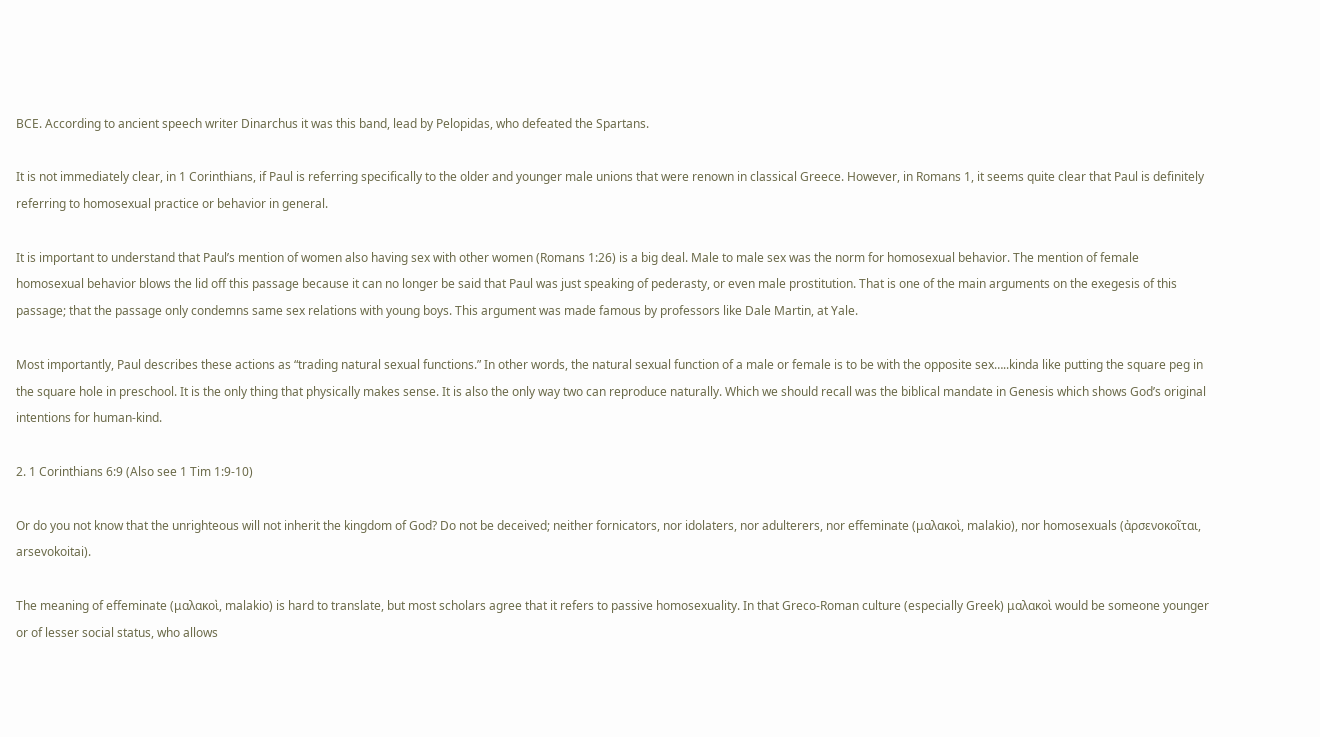BCE. According to ancient speech writer Dinarchus it was this band, lead by Pelopidas, who defeated the Spartans.

It is not immediately clear, in 1 Corinthians, if Paul is referring specifically to the older and younger male unions that were renown in classical Greece. However, in Romans 1, it seems quite clear that Paul is definitely referring to homosexual practice or behavior in general.

It is important to understand that Paul’s mention of women also having sex with other women (Romans 1:26) is a big deal. Male to male sex was the norm for homosexual behavior. The mention of female homosexual behavior blows the lid off this passage because it can no longer be said that Paul was just speaking of pederasty, or even male prostitution. That is one of the main arguments on the exegesis of this passage; that the passage only condemns same sex relations with young boys. This argument was made famous by professors like Dale Martin, at Yale.

Most importantly, Paul describes these actions as “trading natural sexual functions.” In other words, the natural sexual function of a male or female is to be with the opposite sex…..kinda like putting the square peg in the square hole in preschool. It is the only thing that physically makes sense. It is also the only way two can reproduce naturally. Which we should recall was the biblical mandate in Genesis which shows God’s original intentions for human-kind.

2. 1 Corinthians 6:9 (Also see 1 Tim 1:9-10)

Or do you not know that the unrighteous will not inherit the kingdom of God? Do not be deceived; neither fornicators, nor idolaters, nor adulterers, nor effeminate (μαλακοὶ, malakio), nor homosexuals (ἀρσενοκοῖται, arsevokoitai).

The meaning of effeminate (μαλακοὶ, malakio) is hard to translate, but most scholars agree that it refers to passive homosexuality. In that Greco-Roman culture (especially Greek) μαλακοὶ would be someone younger or of lesser social status, who allows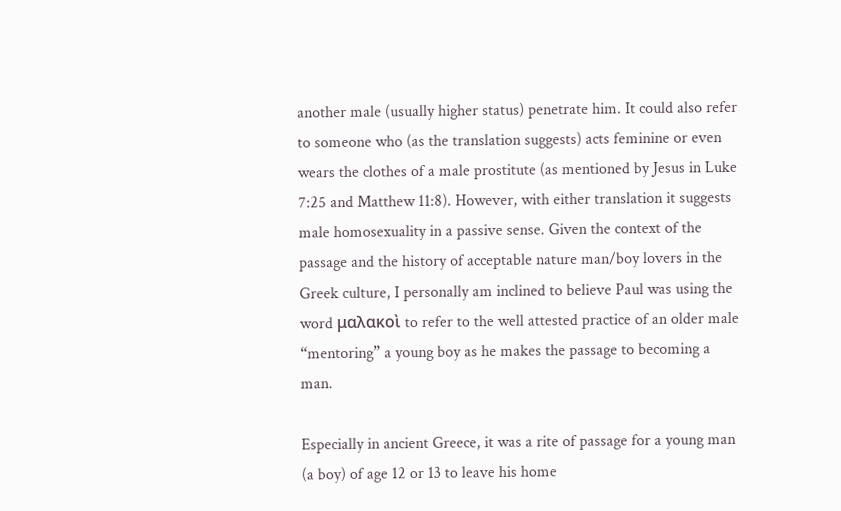another male (usually higher status) penetrate him. It could also refer to someone who (as the translation suggests) acts feminine or even wears the clothes of a male prostitute (as mentioned by Jesus in Luke 7:25 and Matthew 11:8). However, with either translation it suggests male homosexuality in a passive sense. Given the context of the passage and the history of acceptable nature man/boy lovers in the Greek culture, I personally am inclined to believe Paul was using the word μαλακοὶ to refer to the well attested practice of an older male “mentoring” a young boy as he makes the passage to becoming a man.

Especially in ancient Greece, it was a rite of passage for a young man (a boy) of age 12 or 13 to leave his home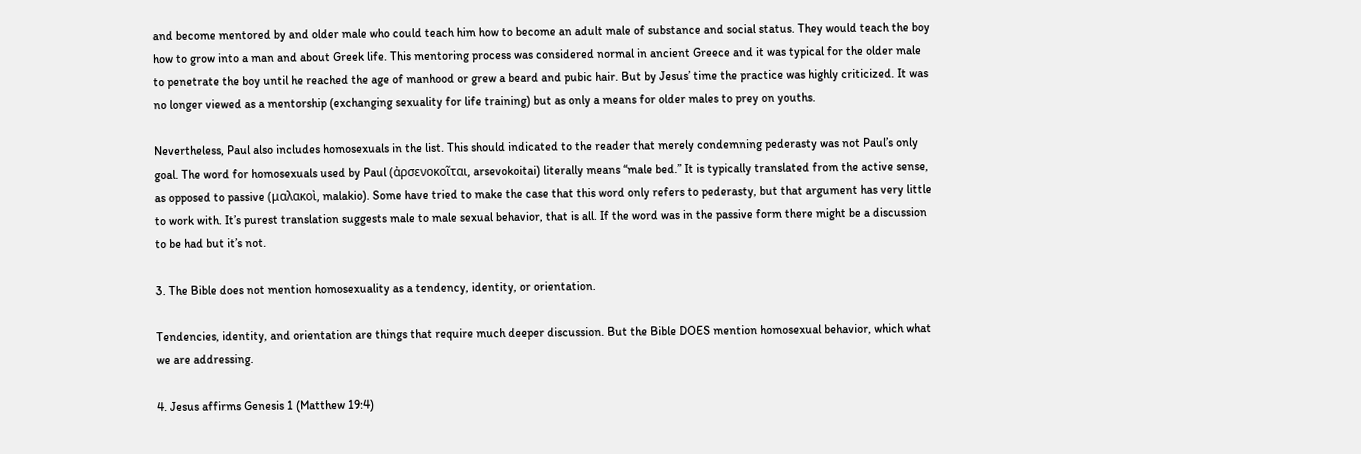and become mentored by and older male who could teach him how to become an adult male of substance and social status. They would teach the boy how to grow into a man and about Greek life. This mentoring process was considered normal in ancient Greece and it was typical for the older male to penetrate the boy until he reached the age of manhood or grew a beard and pubic hair. But by Jesus’ time the practice was highly criticized. It was no longer viewed as a mentorship (exchanging sexuality for life training) but as only a means for older males to prey on youths.

Nevertheless, Paul also includes homosexuals in the list. This should indicated to the reader that merely condemning pederasty was not Paul’s only goal. The word for homosexuals used by Paul (ἀρσενοκοῖται, arsevokoitai) literally means “male bed.” It is typically translated from the active sense, as opposed to passive (μαλακοὶ, malakio). Some have tried to make the case that this word only refers to pederasty, but that argument has very little to work with. It’s purest translation suggests male to male sexual behavior, that is all. If the word was in the passive form there might be a discussion to be had but it’s not.

3. The Bible does not mention homosexuality as a tendency, identity, or orientation.

Tendencies, identity, and orientation are things that require much deeper discussion. But the Bible DOES mention homosexual behavior, which what we are addressing.

4. Jesus affirms Genesis 1 (Matthew 19:4)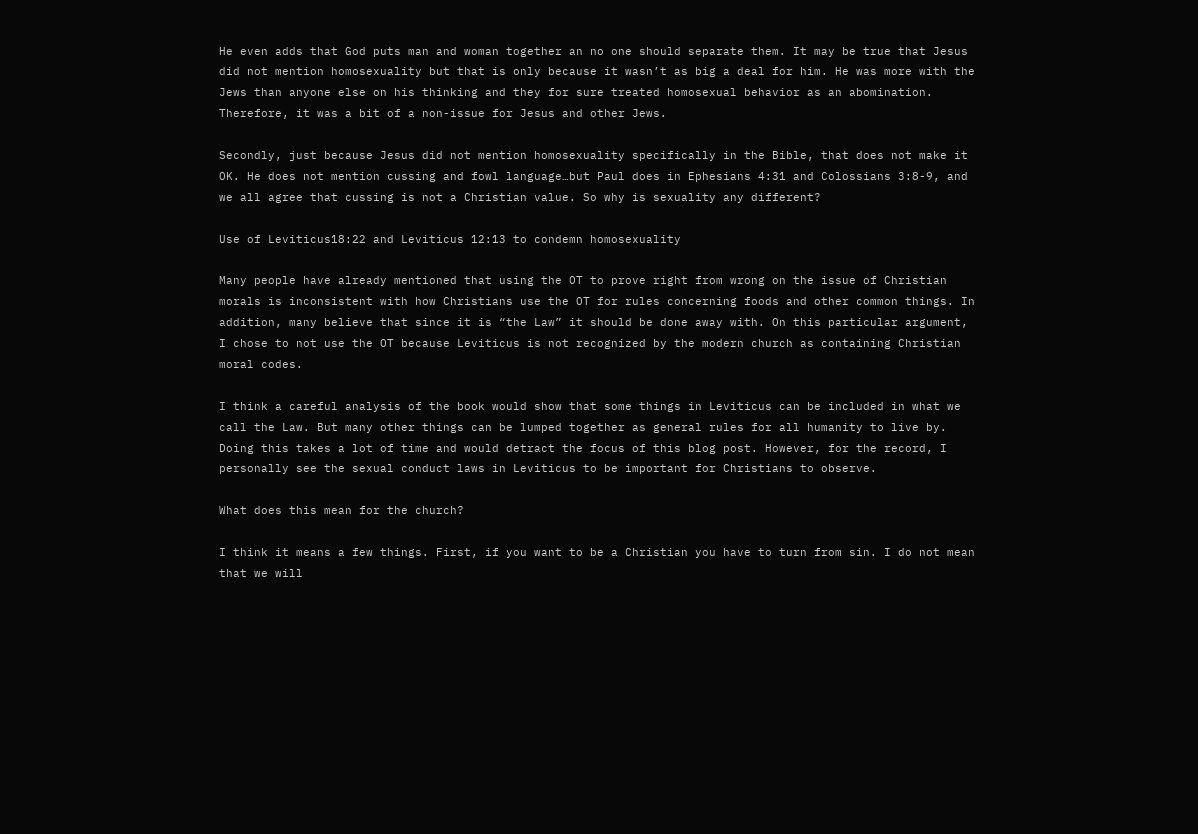He even adds that God puts man and woman together an no one should separate them. It may be true that Jesus did not mention homosexuality but that is only because it wasn’t as big a deal for him. He was more with the Jews than anyone else on his thinking and they for sure treated homosexual behavior as an abomination. Therefore, it was a bit of a non-issue for Jesus and other Jews.

Secondly, just because Jesus did not mention homosexuality specifically in the Bible, that does not make it OK. He does not mention cussing and fowl language…but Paul does in Ephesians 4:31 and Colossians 3:8-9, and we all agree that cussing is not a Christian value. So why is sexuality any different?

Use of Leviticus18:22 and Leviticus 12:13 to condemn homosexuality

Many people have already mentioned that using the OT to prove right from wrong on the issue of Christian morals is inconsistent with how Christians use the OT for rules concerning foods and other common things. In addition, many believe that since it is “the Law” it should be done away with. On this particular argument, I chose to not use the OT because Leviticus is not recognized by the modern church as containing Christian moral codes.

I think a careful analysis of the book would show that some things in Leviticus can be included in what we call the Law. But many other things can be lumped together as general rules for all humanity to live by. Doing this takes a lot of time and would detract the focus of this blog post. However, for the record, I personally see the sexual conduct laws in Leviticus to be important for Christians to observe.

What does this mean for the church?

I think it means a few things. First, if you want to be a Christian you have to turn from sin. I do not mean that we will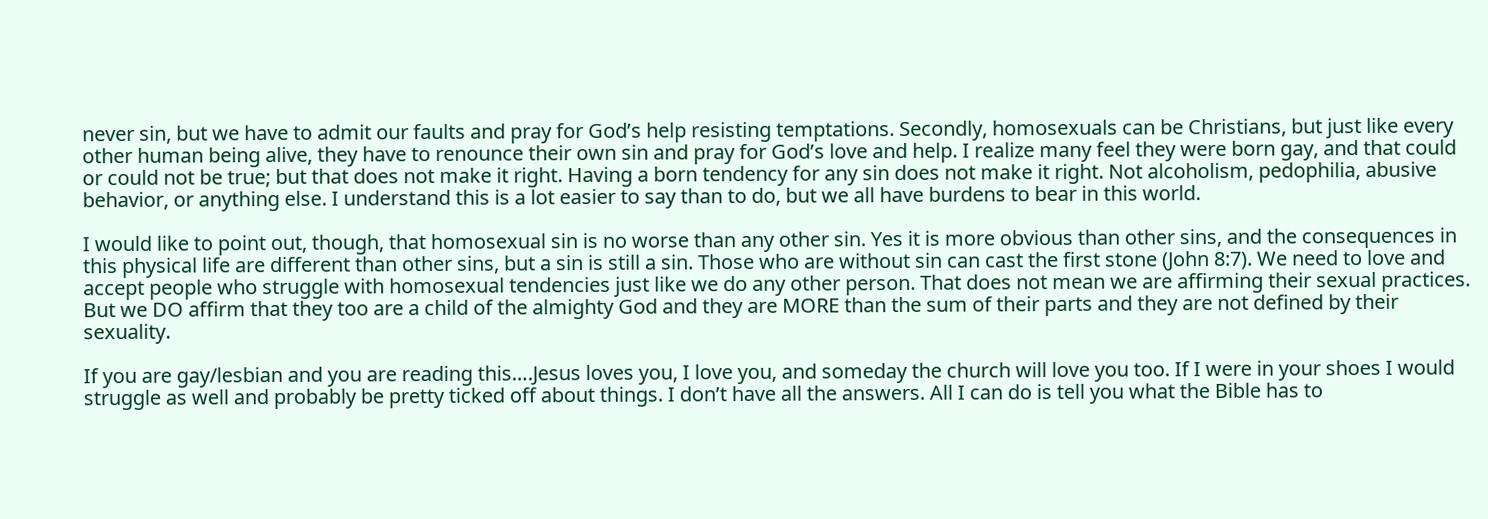never sin, but we have to admit our faults and pray for God’s help resisting temptations. Secondly, homosexuals can be Christians, but just like every other human being alive, they have to renounce their own sin and pray for God’s love and help. I realize many feel they were born gay, and that could or could not be true; but that does not make it right. Having a born tendency for any sin does not make it right. Not alcoholism, pedophilia, abusive behavior, or anything else. I understand this is a lot easier to say than to do, but we all have burdens to bear in this world.

I would like to point out, though, that homosexual sin is no worse than any other sin. Yes it is more obvious than other sins, and the consequences in this physical life are different than other sins, but a sin is still a sin. Those who are without sin can cast the first stone (John 8:7). We need to love and accept people who struggle with homosexual tendencies just like we do any other person. That does not mean we are affirming their sexual practices. But we DO affirm that they too are a child of the almighty God and they are MORE than the sum of their parts and they are not defined by their sexuality.

If you are gay/lesbian and you are reading this….Jesus loves you, I love you, and someday the church will love you too. If I were in your shoes I would struggle as well and probably be pretty ticked off about things. I don’t have all the answers. All I can do is tell you what the Bible has to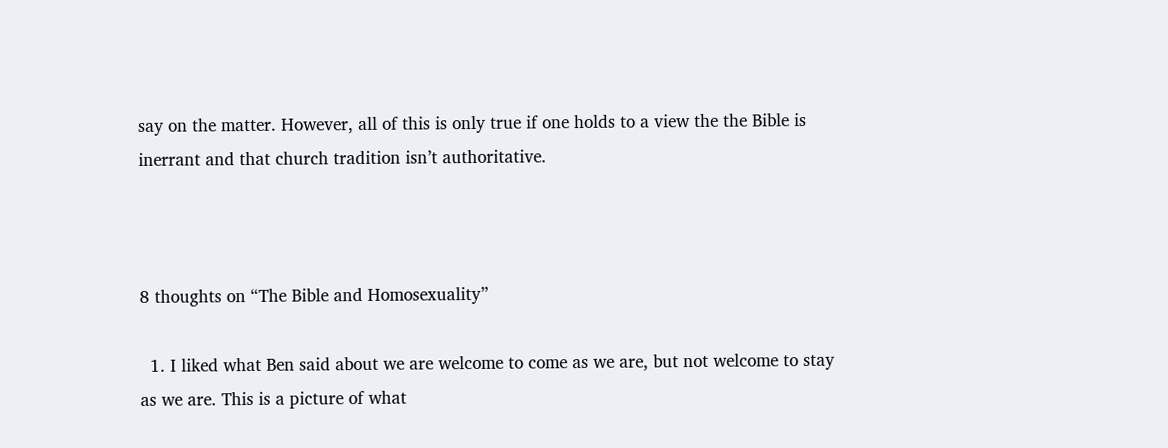say on the matter. However, all of this is only true if one holds to a view the the Bible is inerrant and that church tradition isn’t authoritative.



8 thoughts on “The Bible and Homosexuality”

  1. I liked what Ben said about we are welcome to come as we are, but not welcome to stay as we are. This is a picture of what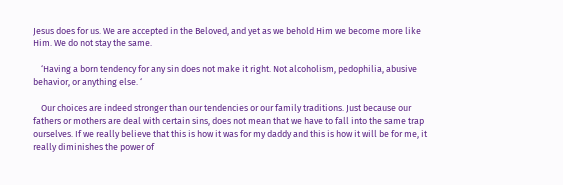Jesus does for us. We are accepted in the Beloved, and yet as we behold Him we become more like Him. We do not stay the same.

    ‘Having a born tendency for any sin does not make it right. Not alcoholism, pedophilia, abusive behavior, or anything else. ‘

    Our choices are indeed stronger than our tendencies or our family traditions. Just because our fathers or mothers are deal with certain sins, does not mean that we have to fall into the same trap ourselves. If we really believe that this is how it was for my daddy and this is how it will be for me, it really diminishes the power of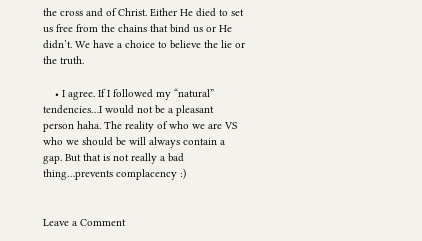the cross and of Christ. Either He died to set us free from the chains that bind us or He didn’t. We have a choice to believe the lie or the truth.

    • I agree. If I followed my “natural” tendencies…I would not be a pleasant person haha. The reality of who we are VS who we should be will always contain a gap. But that is not really a bad thing…prevents complacency :)


Leave a Comment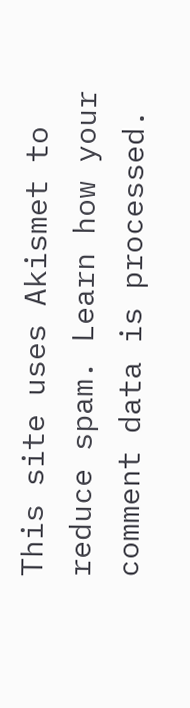This site uses Akismet to reduce spam. Learn how your comment data is processed.